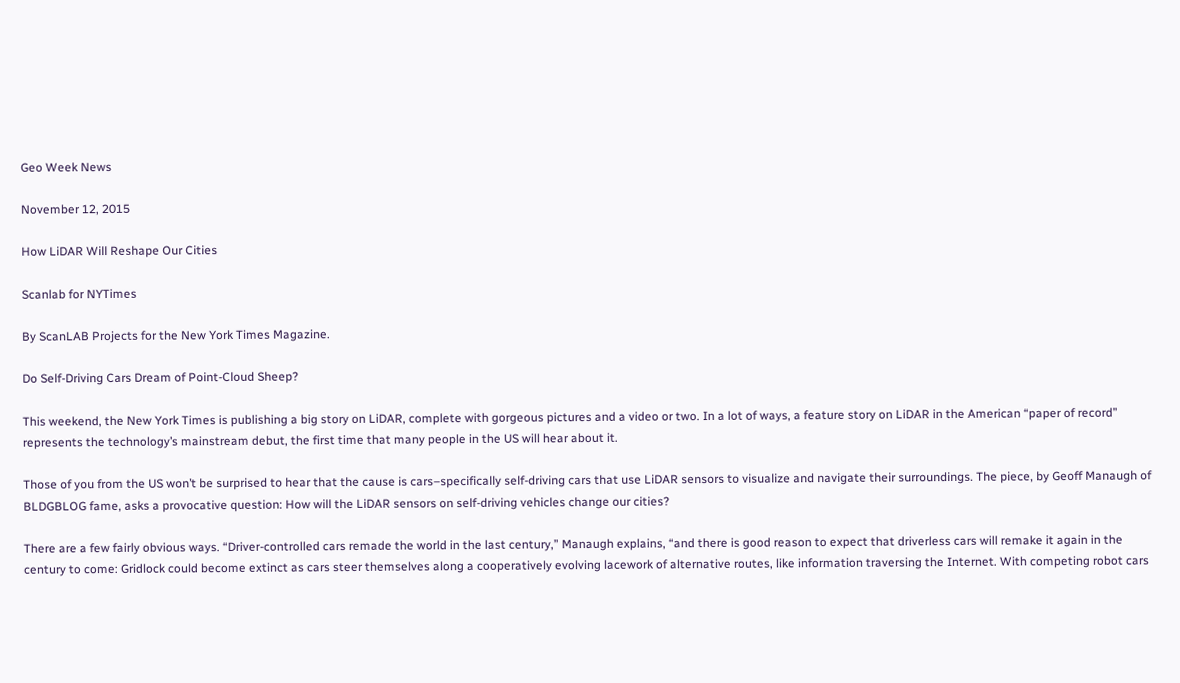Geo Week News

November 12, 2015

How LiDAR Will Reshape Our Cities

Scanlab for NYTimes

By ScanLAB Projects for the New York Times Magazine.

Do Self-Driving Cars Dream of Point-Cloud Sheep?

This weekend, the New York Times is publishing a big story on LiDAR, complete with gorgeous pictures and a video or two. In a lot of ways, a feature story on LiDAR in the American “paper of record” represents the technology’s mainstream debut, the first time that many people in the US will hear about it.

Those of you from the US won’t be surprised to hear that the cause is cars–specifically self-driving cars that use LiDAR sensors to visualize and navigate their surroundings. The piece, by Geoff Manaugh of BLDGBLOG fame, asks a provocative question: How will the LiDAR sensors on self-driving vehicles change our cities?

There are a few fairly obvious ways. “Driver-controlled cars remade the world in the last century,” Manaugh explains, “and there is good reason to expect that driverless cars will remake it again in the century to come: Gridlock could become extinct as cars steer themselves along a cooperatively evolving lacework of alternative routes, like information traversing the Internet. With competing robot cars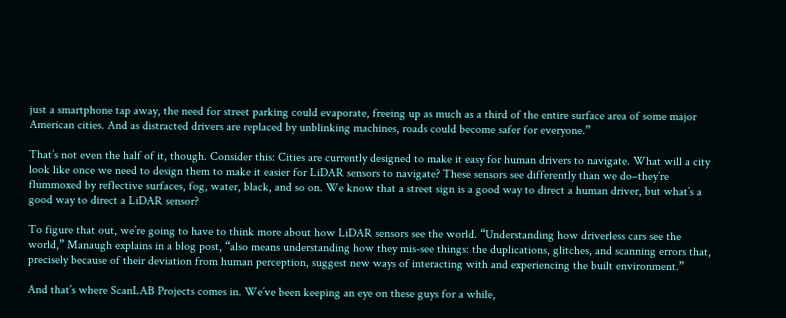just a smartphone tap away, the need for street parking could evaporate, freeing up as much as a third of the entire surface area of some major American cities. And as distracted drivers are replaced by unblinking machines, roads could become safer for everyone.”

That’s not even the half of it, though. Consider this: Cities are currently designed to make it easy for human drivers to navigate. What will a city look like once we need to design them to make it easier for LiDAR sensors to navigate? These sensors see differently than we do–they’re flummoxed by reflective surfaces, fog, water, black, and so on. We know that a street sign is a good way to direct a human driver, but what’s a good way to direct a LiDAR sensor?

To figure that out, we’re going to have to think more about how LiDAR sensors see the world. “Understanding how driverless cars see the world,” Manaugh explains in a blog post, “also means understanding how they mis-see things: the duplications, glitches, and scanning errors that, precisely because of their deviation from human perception, suggest new ways of interacting with and experiencing the built environment.”

And that’s where ScanLAB Projects comes in. We’ve been keeping an eye on these guys for a while,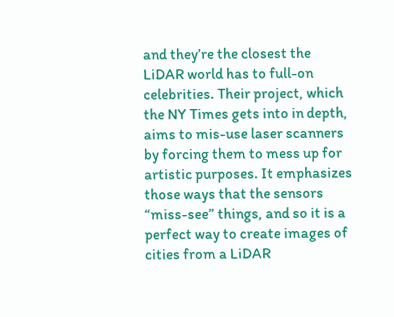and they’re the closest the LiDAR world has to full-on celebrities. Their project, which the NY Times gets into in depth, aims to mis-use laser scanners by forcing them to mess up for artistic purposes. It emphasizes those ways that the sensors “miss-see” things, and so it is a perfect way to create images of cities from a LiDAR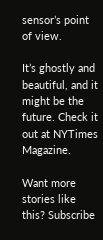sensor’s point of view.

It’s ghostly and beautiful, and it might be the future. Check it out at NYTimes Magazine.

Want more stories like this? Subscribe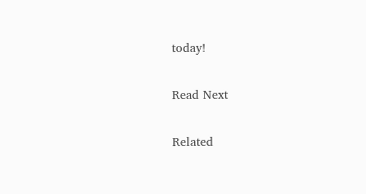today!

Read Next

Related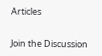Articles


Join the Discussion